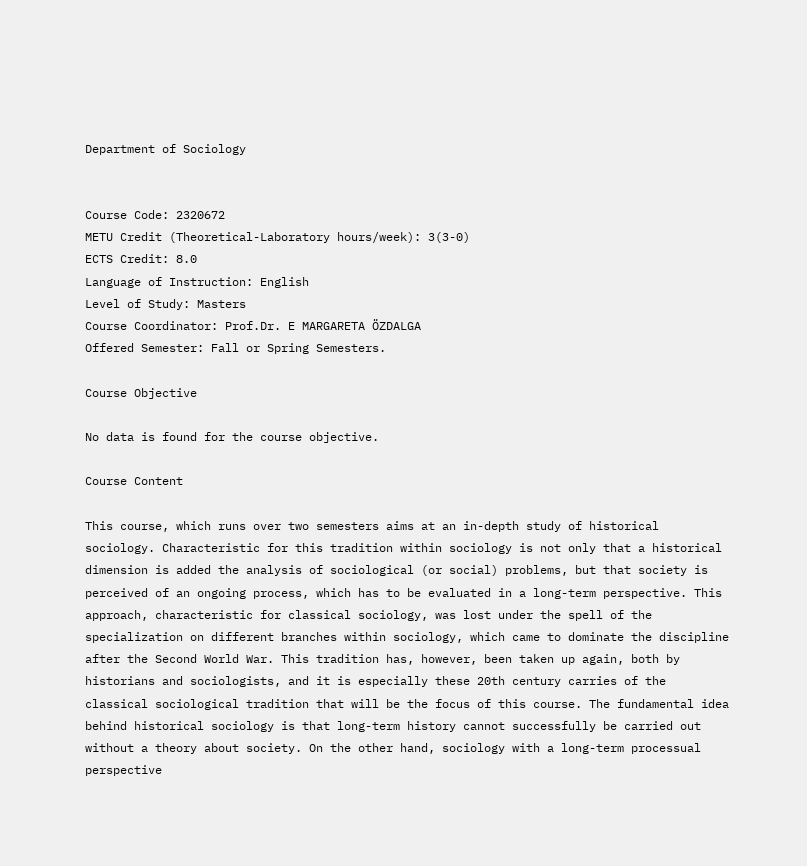Department of Sociology


Course Code: 2320672
METU Credit (Theoretical-Laboratory hours/week): 3(3-0)
ECTS Credit: 8.0
Language of Instruction: English
Level of Study: Masters
Course Coordinator: Prof.Dr. E MARGARETA ÖZDALGA
Offered Semester: Fall or Spring Semesters.

Course Objective

No data is found for the course objective.

Course Content

This course, which runs over two semesters aims at an in-depth study of historical sociology. Characteristic for this tradition within sociology is not only that a historical dimension is added the analysis of sociological (or social) problems, but that society is perceived of an ongoing process, which has to be evaluated in a long-term perspective. This approach, characteristic for classical sociology, was lost under the spell of the specialization on different branches within sociology, which came to dominate the discipline after the Second World War. This tradition has, however, been taken up again, both by historians and sociologists, and it is especially these 20th century carries of the classical sociological tradition that will be the focus of this course. The fundamental idea behind historical sociology is that long-term history cannot successfully be carried out without a theory about society. On the other hand, sociology with a long-term processual perspective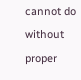cannot do without proper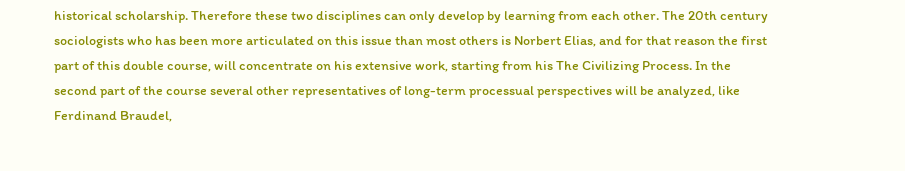historical scholarship. Therefore these two disciplines can only develop by learning from each other. The 20th century sociologists who has been more articulated on this issue than most others is Norbert Elias, and for that reason the first part of this double course, will concentrate on his extensive work, starting from his The Civilizing Process. In the second part of the course several other representatives of long-term processual perspectives will be analyzed, like Ferdinand Braudel,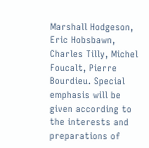Marshall Hodgeson, Eric Hobsbawn, Charles Tilly, Michel Foucalt, Pierre Bourdieu. Special emphasis will be given according to the interests and preparations of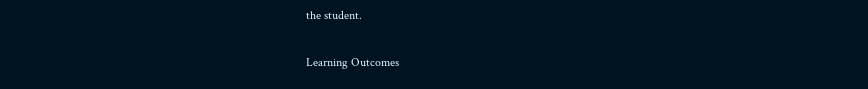the student.

Learning Outcomes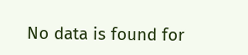No data is found for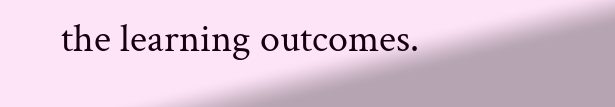the learning outcomes.